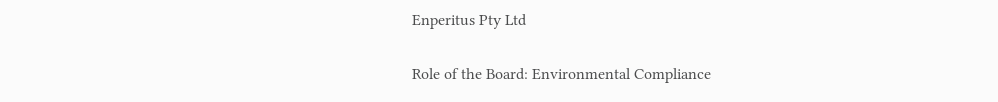Enperitus Pty Ltd

Role of the Board: Environmental Compliance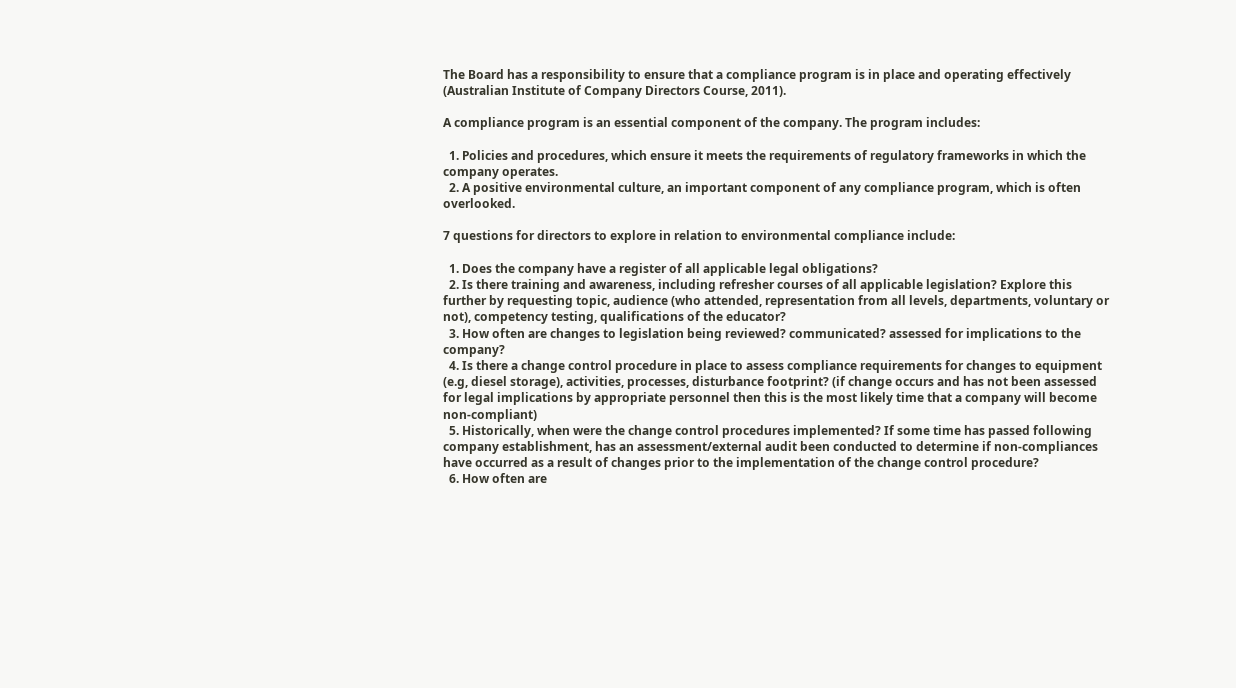The Board has a responsibility to ensure that a compliance program is in place and operating effectively (Australian Institute of Company Directors Course, 2011).

A compliance program is an essential component of the company. The program includes:

  1. Policies and procedures, which ensure it meets the requirements of regulatory frameworks in which the company operates.
  2. A positive environmental culture, an important component of any compliance program, which is often overlooked.

7 questions for directors to explore in relation to environmental compliance include:

  1. Does the company have a register of all applicable legal obligations?
  2. Is there training and awareness, including refresher courses of all applicable legislation? Explore this further by requesting topic, audience (who attended, representation from all levels, departments, voluntary or not), competency testing, qualifications of the educator?
  3. How often are changes to legislation being reviewed? communicated? assessed for implications to the company?
  4. Is there a change control procedure in place to assess compliance requirements for changes to equipment (e.g, diesel storage), activities, processes, disturbance footprint? (if change occurs and has not been assessed for legal implications by appropriate personnel then this is the most likely time that a company will become non-compliant)
  5. Historically, when were the change control procedures implemented? If some time has passed following company establishment, has an assessment/external audit been conducted to determine if non-compliances have occurred as a result of changes prior to the implementation of the change control procedure?
  6. How often are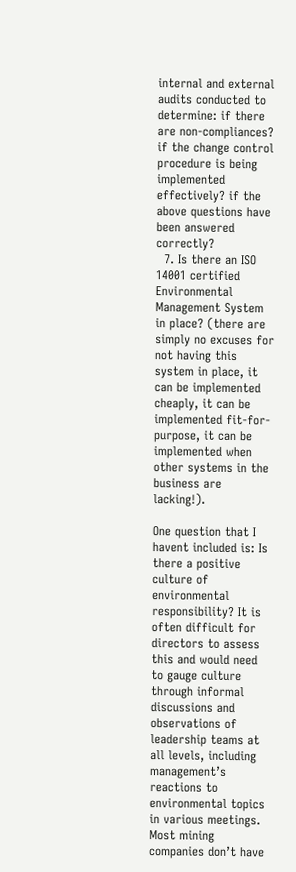internal and external audits conducted to determine: if there are non-compliances? if the change control procedure is being implemented effectively? if the above questions have been answered correctly?
  7. Is there an ISO 14001 certified Environmental Management System in place? (there are simply no excuses for not having this system in place, it can be implemented cheaply, it can be implemented fit-for-purpose, it can be implemented when other systems in the business are lacking!).

One question that I havent included is: Is there a positive culture of environmental responsibility? It is often difficult for directors to assess this and would need to gauge culture through informal discussions and observations of leadership teams at all levels, including management’s reactions to environmental topics in various meetings. Most mining companies don’t have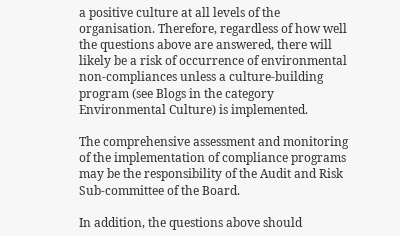a positive culture at all levels of the organisation. Therefore, regardless of how well the questions above are answered, there will likely be a risk of occurrence of environmental non-compliances unless a culture-building program (see Blogs in the category Environmental Culture) is implemented.

The comprehensive assessment and monitoring of the implementation of compliance programs may be the responsibility of the Audit and Risk Sub-committee of the Board.

In addition, the questions above should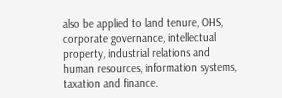also be applied to land tenure, OHS, corporate governance, intellectual property, industrial relations and human resources, information systems, taxation and finance.